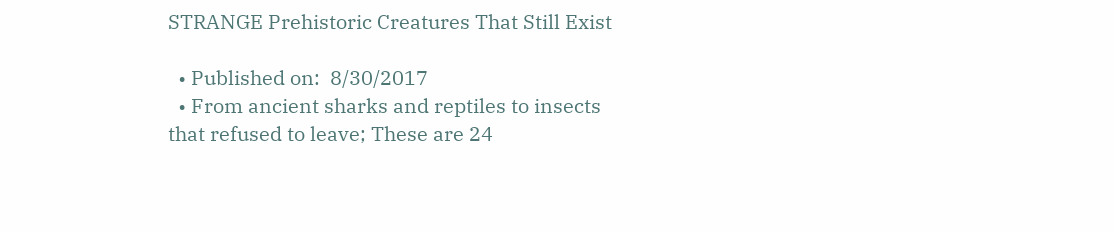STRANGE Prehistoric Creatures That Still Exist

  • Published on:  8/30/2017
  • From ancient sharks and reptiles to insects that refused to leave; These are 24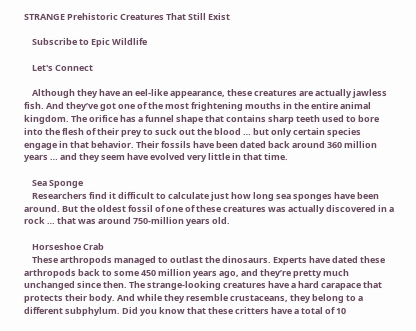STRANGE Prehistoric Creatures That Still Exist

    Subscribe to Epic Wildlife

    Let's Connect

    Although they have an eel-like appearance, these creatures are actually jawless fish. And they’ve got one of the most frightening mouths in the entire animal kingdom. The orifice has a funnel shape that contains sharp teeth used to bore into the flesh of their prey to suck out the blood … but only certain species engage in that behavior. Their fossils have been dated back around 360 million years … and they seem have evolved very little in that time.

    Sea Sponge
    Researchers find it difficult to calculate just how long sea sponges have been around. But the oldest fossil of one of these creatures was actually discovered in a rock … that was around 750-million years old.

    Horseshoe Crab
    These arthropods managed to outlast the dinosaurs. Experts have dated these arthropods back to some 450 million years ago, and they’re pretty much unchanged since then. The strange-looking creatures have a hard carapace that protects their body. And while they resemble crustaceans, they belong to a different subphylum. Did you know that these critters have a total of 10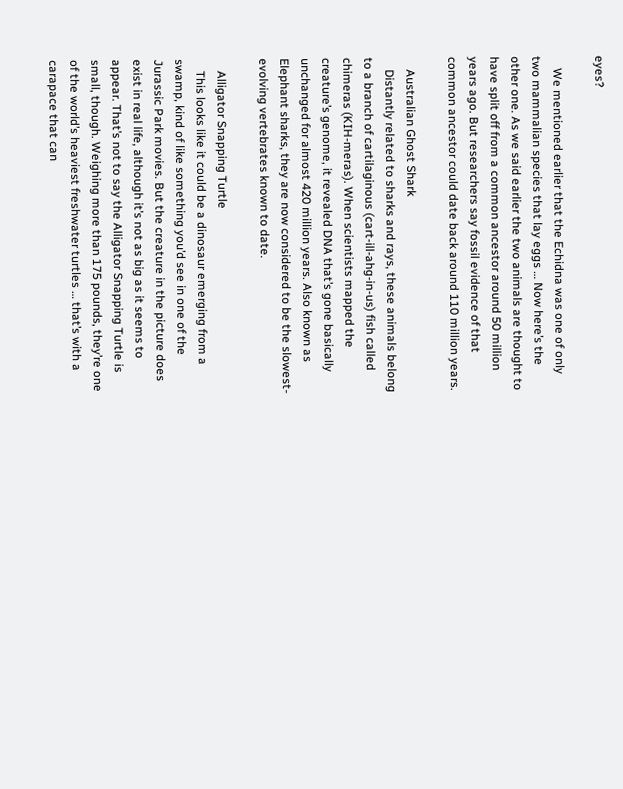eyes?

    We mentioned earlier that the Echidna was one of only two mammalian species that lay eggs … Now here’s the other one. As we said earlier the two animals are thought to have split off from a common ancestor around 50 million years ago. But researchers say fossil evidence of that common ancestor could date back around 110 million years.

    Australian Ghost Shark
    Distantly related to sharks and rays, these animals belong to a branch of cartilaginous (cart-ill-ahg-in-us) fish called chimeras (KIH-meras). When scientists mapped the creature’s genome, it revealed DNA that’s gone basically unchanged for almost 420 million years. Also known as Elephant sharks, they are now considered to be the slowest-evolving vertebrates known to date.

    Alligator Snapping Turtle
    This looks like it could be a dinosaur emerging from a swamp, kind of like something you’d see in one of the Jurassic Park movies. But the creature in the picture does exist in real life, although it’s not as big as it seems to appear. That’s not to say the Alligator Snapping Turtle is small, though. Weighing more than 175 pounds, they’re one of the world’s heaviest freshwater turtles … that’s with a carapace that can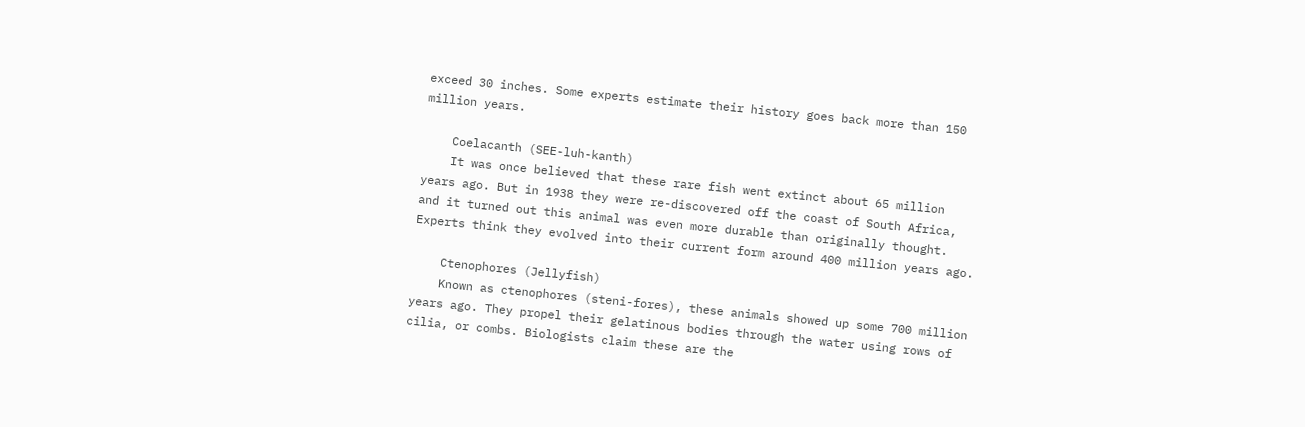exceed 30 inches. Some experts estimate their history goes back more than 150 million years.

    Coelacanth (SEE-luh-kanth)
    It was once believed that these rare fish went extinct about 65 million years ago. But in 1938 they were re-discovered off the coast of South Africa, and it turned out this animal was even more durable than originally thought. Experts think they evolved into their current form around 400 million years ago.

    Ctenophores (Jellyfish)
    Known as ctenophores (steni-fores), these animals showed up some 700 million years ago. They propel their gelatinous bodies through the water using rows of cilia, or combs. Biologists claim these are the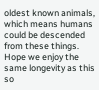oldest known animals, which means humans could be descended from these things. Hope we enjoy the same longevity as this so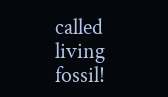called living fossil!